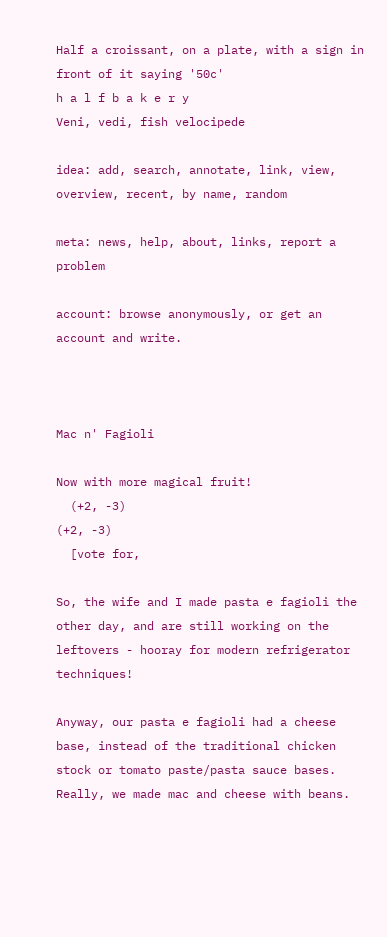Half a croissant, on a plate, with a sign in front of it saying '50c'
h a l f b a k e r y
Veni, vedi, fish velocipede

idea: add, search, annotate, link, view, overview, recent, by name, random

meta: news, help, about, links, report a problem

account: browse anonymously, or get an account and write.



Mac n' Fagioli

Now with more magical fruit!
  (+2, -3)
(+2, -3)
  [vote for,

So, the wife and I made pasta e fagioli the other day, and are still working on the leftovers - hooray for modern refrigerator techniques!

Anyway, our pasta e fagioli had a cheese base, instead of the traditional chicken stock or tomato paste/pasta sauce bases. Really, we made mac and cheese with beans.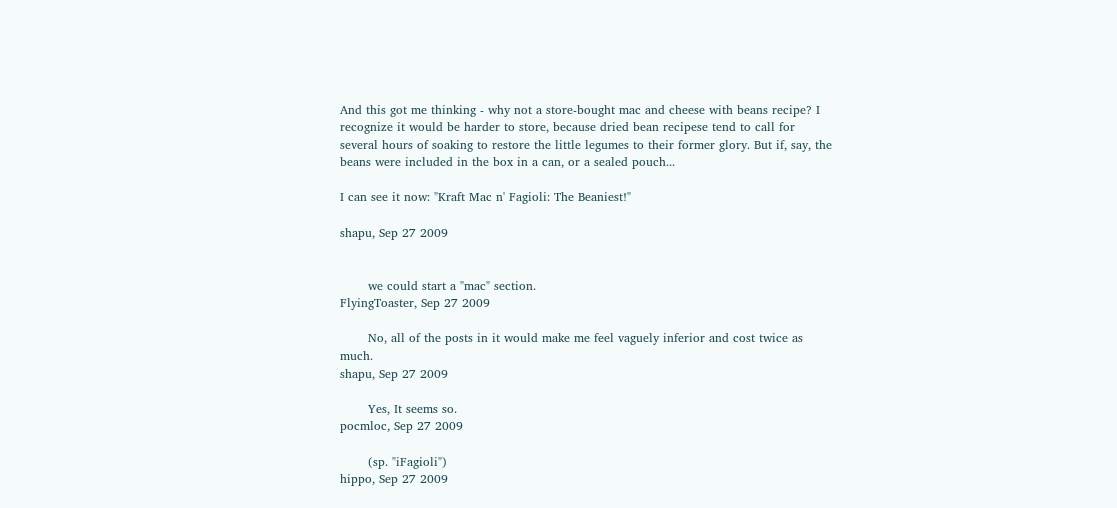And this got me thinking - why not a store-bought mac and cheese with beans recipe? I recognize it would be harder to store, because dried bean recipese tend to call for several hours of soaking to restore the little legumes to their former glory. But if, say, the beans were included in the box in a can, or a sealed pouch...

I can see it now: "Kraft Mac n' Fagioli: The Beaniest!"

shapu, Sep 27 2009


       we could start a "mac" section.
FlyingToaster, Sep 27 2009

       No, all of the posts in it would make me feel vaguely inferior and cost twice as much.
shapu, Sep 27 2009

       Yes, It seems so.
pocmloc, Sep 27 2009

       (sp. "iFagioli")
hippo, Sep 27 2009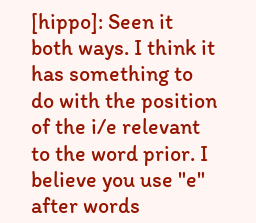[hippo]: Seen it both ways. I think it has something to do with the position of the i/e relevant to the word prior. I believe you use "e" after words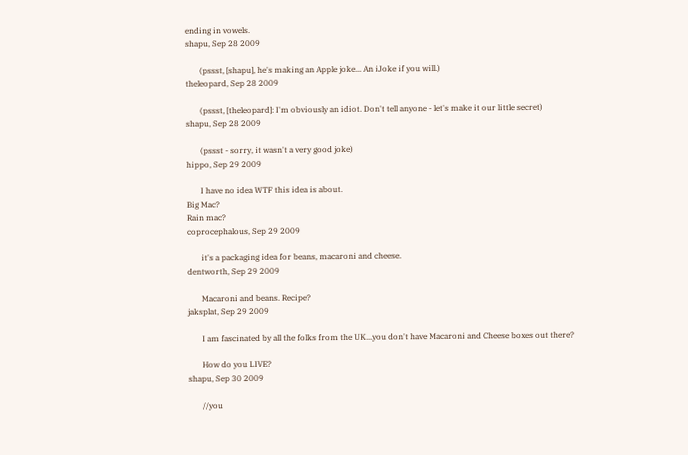ending in vowels.
shapu, Sep 28 2009

       (pssst, [shapu], he's making an Apple joke... An iJoke if you will.)
theleopard, Sep 28 2009

       (pssst, [theleopard]: I'm obviously an idiot. Don't tell anyone - let's make it our little secret)
shapu, Sep 28 2009

       (pssst - sorry, it wasn't a very good joke)
hippo, Sep 29 2009

       I have no idea WTF this idea is about.
Big Mac?
Rain mac?
coprocephalous, Sep 29 2009

       it's a packaging idea for beans, macaroni and cheese.
dentworth, Sep 29 2009

       Macaroni and beans. Recipe?
jaksplat, Sep 29 2009

       I am fascinated by all the folks from the UK...you don't have Macaroni and Cheese boxes out there?

       How do you LIVE?
shapu, Sep 30 2009

       //you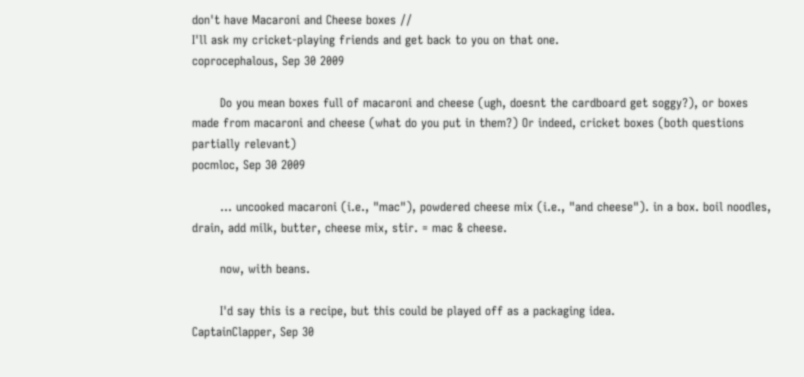don't have Macaroni and Cheese boxes //
I'll ask my cricket-playing friends and get back to you on that one.
coprocephalous, Sep 30 2009

       Do you mean boxes full of macaroni and cheese (ugh, doesnt the cardboard get soggy?), or boxes made from macaroni and cheese (what do you put in them?) Or indeed, cricket boxes (both questions partially relevant)
pocmloc, Sep 30 2009

       ... uncooked macaroni (i.e., "mac"), powdered cheese mix (i.e., "and cheese"). in a box. boil noodles, drain, add milk, butter, cheese mix, stir. = mac & cheese.

       now, with beans.

       I'd say this is a recipe, but this could be played off as a packaging idea.
CaptainClapper, Sep 30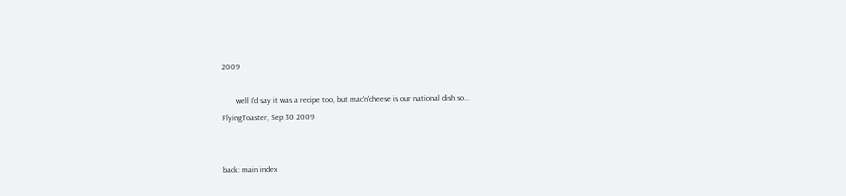2009

       well I'd say it was a recipe too, but mac'n'cheese is our national dish so...
FlyingToaster, Sep 30 2009


back: main index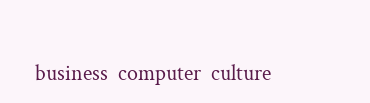business  computer  culture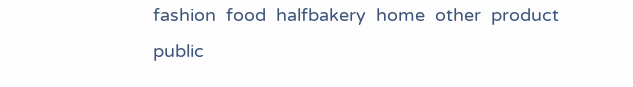fashion  food  halfbakery  home  other  product  public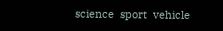science  sport  vehicle